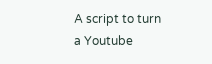A script to turn a Youtube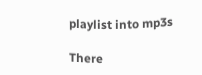playlist into mp3s

There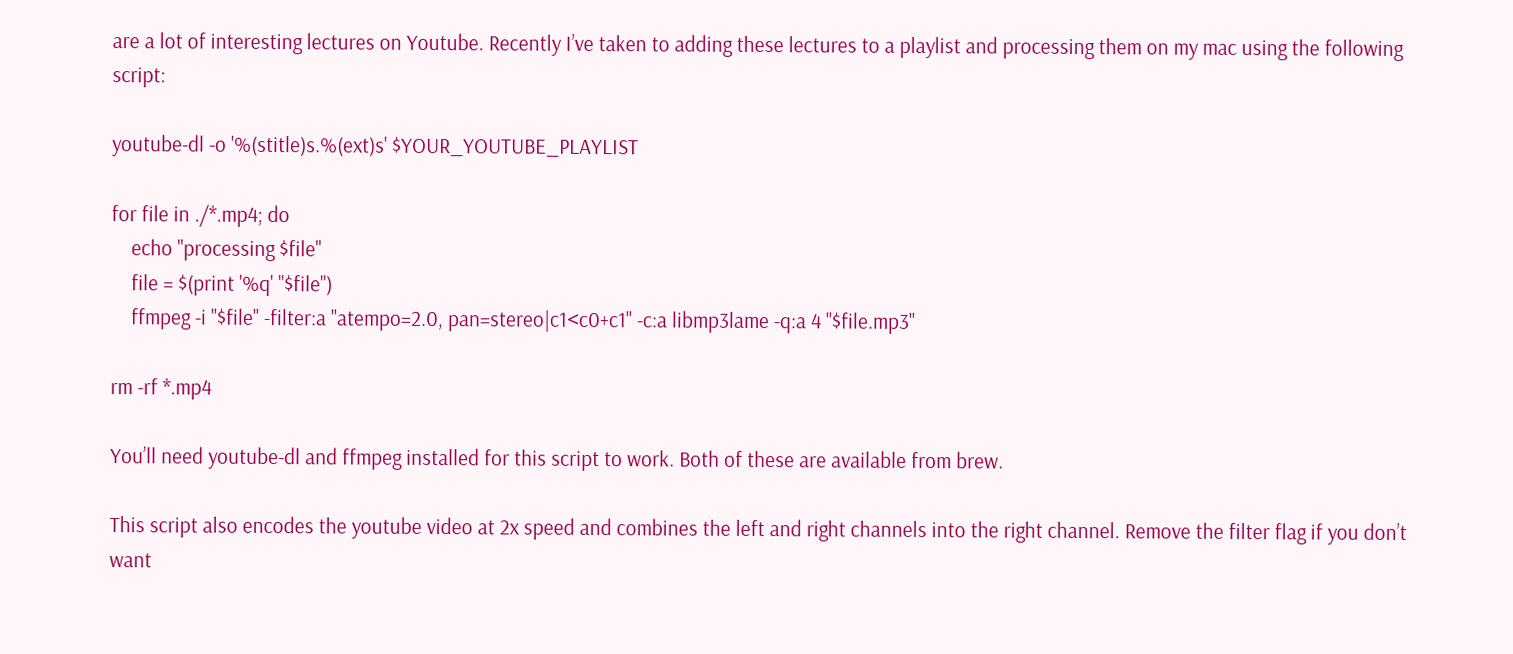are a lot of interesting lectures on Youtube. Recently I’ve taken to adding these lectures to a playlist and processing them on my mac using the following script:

youtube-dl -o '%(stitle)s.%(ext)s' $YOUR_YOUTUBE_PLAYLIST

for file in ./*.mp4; do
    echo "processing $file"
    file = $(print '%q' "$file")
    ffmpeg -i "$file" -filter:a "atempo=2.0, pan=stereo|c1<c0+c1" -c:a libmp3lame -q:a 4 "$file.mp3"

rm -rf *.mp4

You’ll need youtube-dl and ffmpeg installed for this script to work. Both of these are available from brew.

This script also encodes the youtube video at 2x speed and combines the left and right channels into the right channel. Remove the filter flag if you don’t want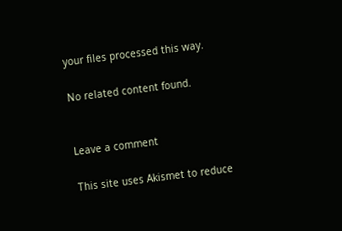your files processed this way.

No related content found.


Leave a comment

This site uses Akismet to reduce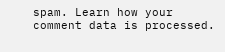spam. Learn how your comment data is processed.